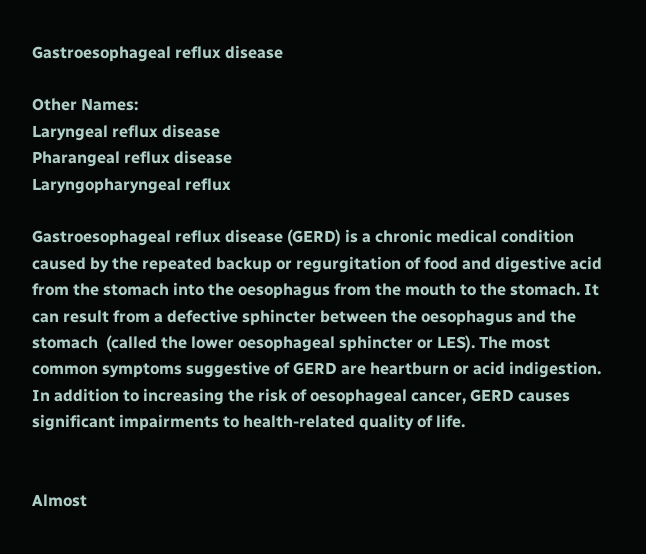Gastroesophageal reflux disease

Other Names:
Laryngeal reflux disease
Pharangeal reflux disease
Laryngopharyngeal reflux

Gastroesophageal reflux disease (GERD) is a chronic medical condition caused by the repeated backup or regurgitation of food and digestive acid from the stomach into the oesophagus from the mouth to the stomach. It can result from a defective sphincter between the oesophagus and the stomach  (called the lower oesophageal sphincter or LES). The most common symptoms suggestive of GERD are heartburn or acid indigestion. In addition to increasing the risk of oesophageal cancer, GERD causes significant impairments to health-related quality of life.


Almost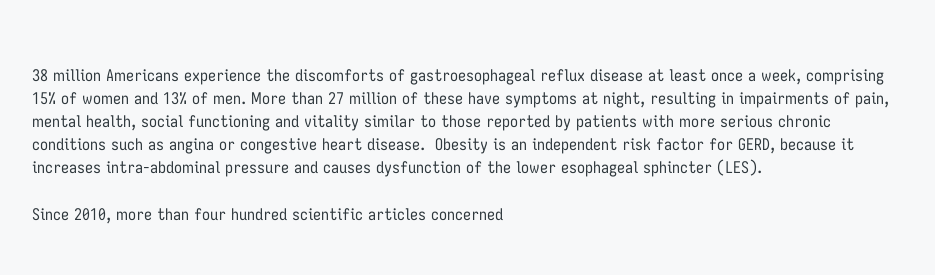38 million Americans experience the discomforts of gastroesophageal reflux disease at least once a week, comprising 15% of women and 13% of men. More than 27 million of these have symptoms at night, resulting in impairments of pain, mental health, social functioning and vitality similar to those reported by patients with more serious chronic conditions such as angina or congestive heart disease.  Obesity is an independent risk factor for GERD, because it increases intra-abdominal pressure and causes dysfunction of the lower esophageal sphincter (LES).

Since 2010, more than four hundred scientific articles concerned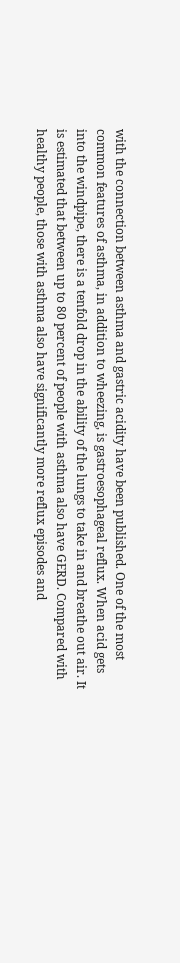with the connection between asthma and gastric acidity have been published. One of the most common features of asthma, in addition to wheezing, is gastroesophageal reflux. When acid gets into the windpipe, there is a tenfold drop in the ability of the lungs to take in and breathe out air. It is estimated that between up to 80 percent of people with asthma also have GERD. Compared with healthy people, those with asthma also have significantly more reflux episodes and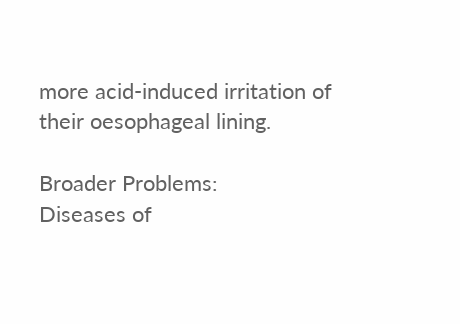more acid-induced irritation of their oesophageal lining.

Broader Problems:
Diseases of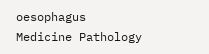oesophagus
Medicine Pathology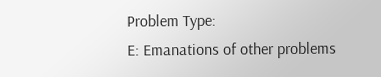Problem Type:
E: Emanations of other problems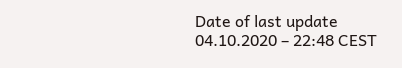Date of last update
04.10.2020 – 22:48 CEST